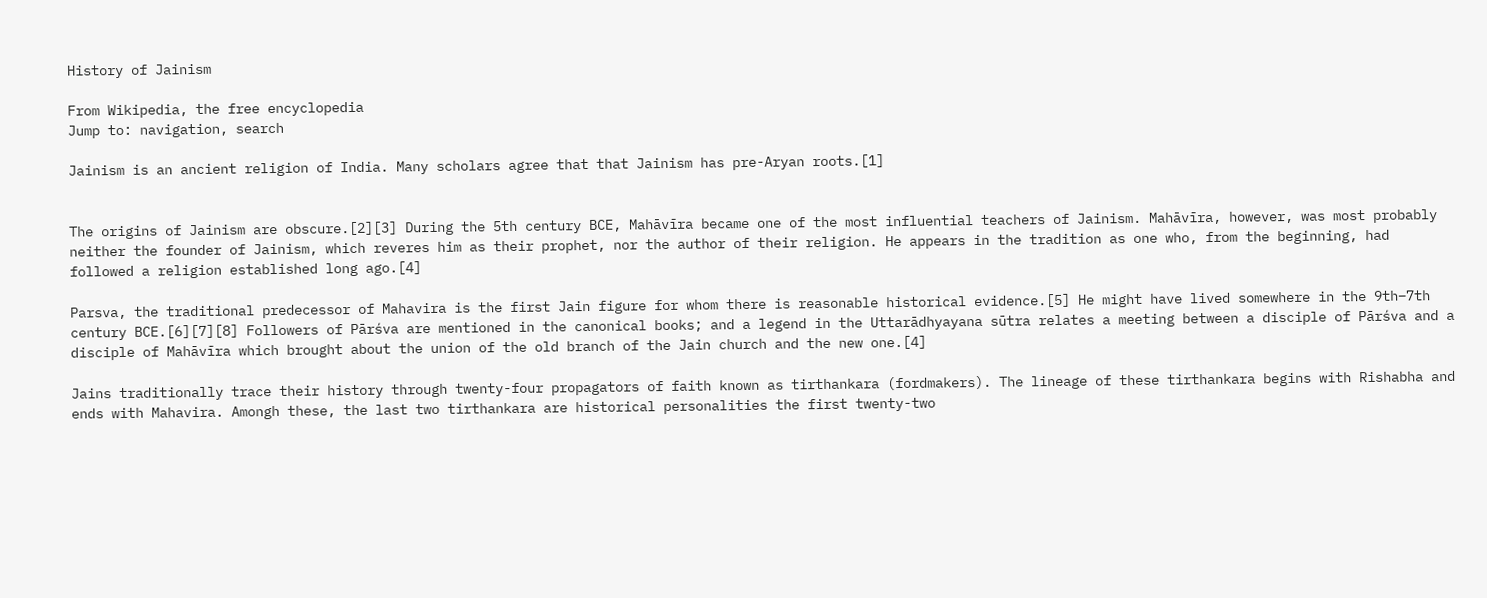History of Jainism

From Wikipedia, the free encyclopedia
Jump to: navigation, search

Jainism is an ancient religion of India. Many scholars agree that that Jainism has pre-Aryan roots.[1]


The origins of Jainism are obscure.[2][3] During the 5th century BCE, Mahāvīra became one of the most influential teachers of Jainism. Mahāvīra, however, was most probably neither the founder of Jainism, which reveres him as their prophet, nor the author of their religion. He appears in the tradition as one who, from the beginning, had followed a religion established long ago.[4]

Parsva, the traditional predecessor of Mahavira is the first Jain figure for whom there is reasonable historical evidence.[5] He might have lived somewhere in the 9th–7th century BCE.[6][7][8] Followers of Pārśva are mentioned in the canonical books; and a legend in the Uttarādhyayana sūtra relates a meeting between a disciple of Pārśva and a disciple of Mahāvīra which brought about the union of the old branch of the Jain church and the new one.[4]

Jains traditionally trace their history through twenty-four propagators of faith known as tirthankara (fordmakers). The lineage of these tirthankara begins with Rishabha and ends with Mahavira. Amongh these, the last two tirthankara are historical personalities the first twenty-two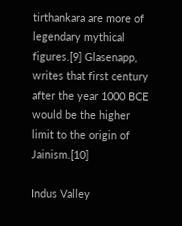tirthankara are more of legendary mythical figures.[9] Glasenapp, writes that first century after the year 1000 BCE would be the higher limit to the origin of Jainism.[10]

Indus Valley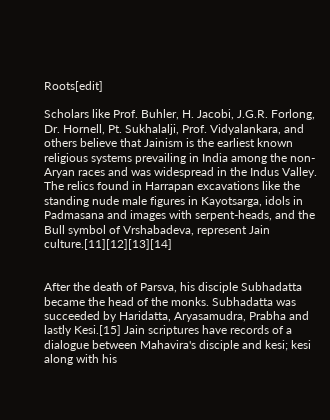Roots[edit]

Scholars like Prof. Buhler, H. Jacobi, J.G.R. Forlong, Dr. Hornell, Pt. Sukhalalji, Prof. Vidyalankara, and others believe that Jainism is the earliest known religious systems prevailing in India among the non-Aryan races and was widespread in the Indus Valley. The relics found in Harrapan excavations like the standing nude male figures in Kayotsarga, idols in Padmasana and images with serpent-heads, and the Bull symbol of Vrshabadeva, represent Jain culture.[11][12][13][14]


After the death of Parsva, his disciple Subhadatta became the head of the monks. Subhadatta was succeeded by Haridatta, Aryasamudra, Prabha and lastly Kesi.[15] Jain scriptures have records of a dialogue between Mahavira's disciple and kesi; kesi along with his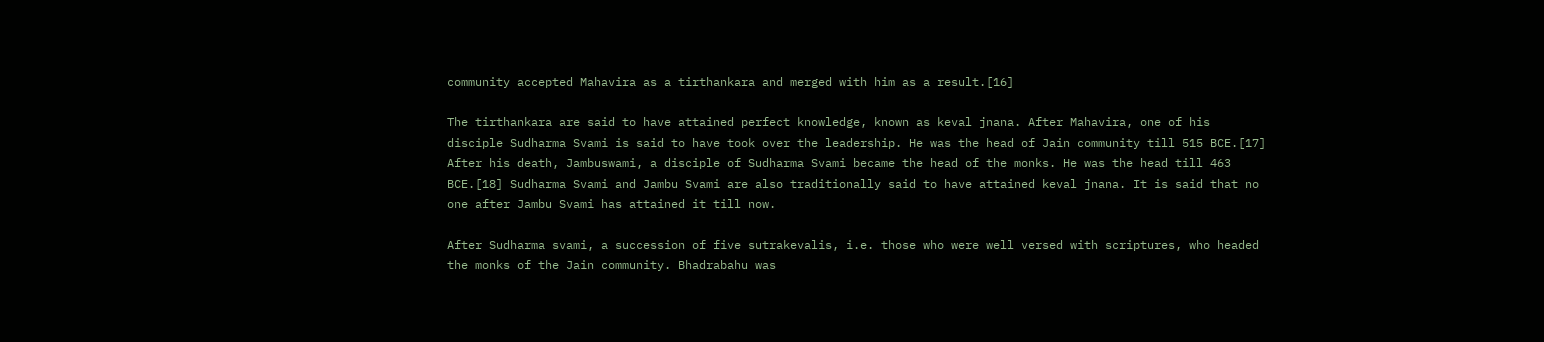community accepted Mahavira as a tirthankara and merged with him as a result.[16]

The tirthankara are said to have attained perfect knowledge, known as keval jnana. After Mahavira, one of his disciple Sudharma Svami is said to have took over the leadership. He was the head of Jain community till 515 BCE.[17] After his death, Jambuswami, a disciple of Sudharma Svami became the head of the monks. He was the head till 463 BCE.[18] Sudharma Svami and Jambu Svami are also traditionally said to have attained keval jnana. It is said that no one after Jambu Svami has attained it till now.

After Sudharma svami, a succession of five sutrakevalis, i.e. those who were well versed with scriptures, who headed the monks of the Jain community. Bhadrabahu was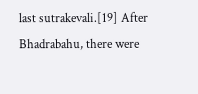last sutrakevali.[19] After Bhadrabahu, there were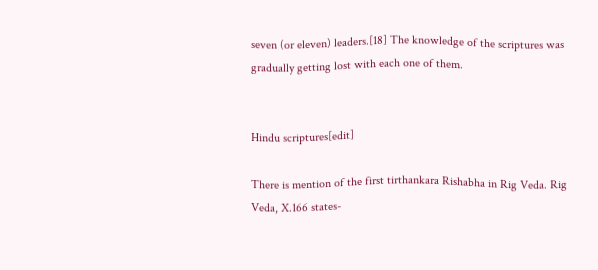seven (or eleven) leaders.[18] The knowledge of the scriptures was gradually getting lost with each one of them.


Hindu scriptures[edit]

There is mention of the first tirthankara Rishabha in Rig Veda. Rig Veda, X.166 states-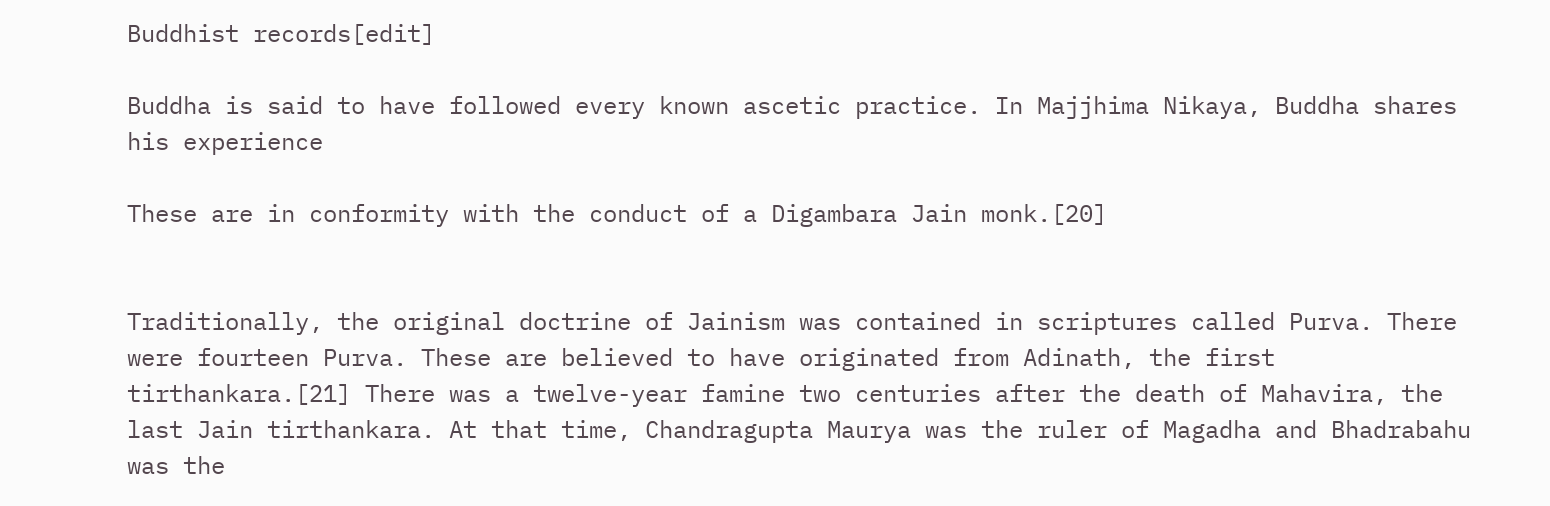Buddhist records[edit]

Buddha is said to have followed every known ascetic practice. In Majjhima Nikaya, Buddha shares his experience

These are in conformity with the conduct of a Digambara Jain monk.[20]


Traditionally, the original doctrine of Jainism was contained in scriptures called Purva. There were fourteen Purva. These are believed to have originated from Adinath, the first tirthankara.[21] There was a twelve-year famine two centuries after the death of Mahavira, the last Jain tirthankara. At that time, Chandragupta Maurya was the ruler of Magadha and Bhadrabahu was the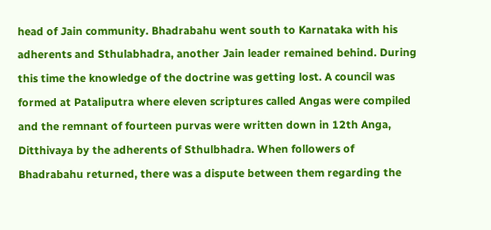head of Jain community. Bhadrabahu went south to Karnataka with his adherents and Sthulabhadra, another Jain leader remained behind. During this time the knowledge of the doctrine was getting lost. A council was formed at Pataliputra where eleven scriptures called Angas were compiled and the remnant of fourteen purvas were written down in 12th Anga, Ditthivaya by the adherents of Sthulbhadra. When followers of Bhadrabahu returned, there was a dispute between them regarding the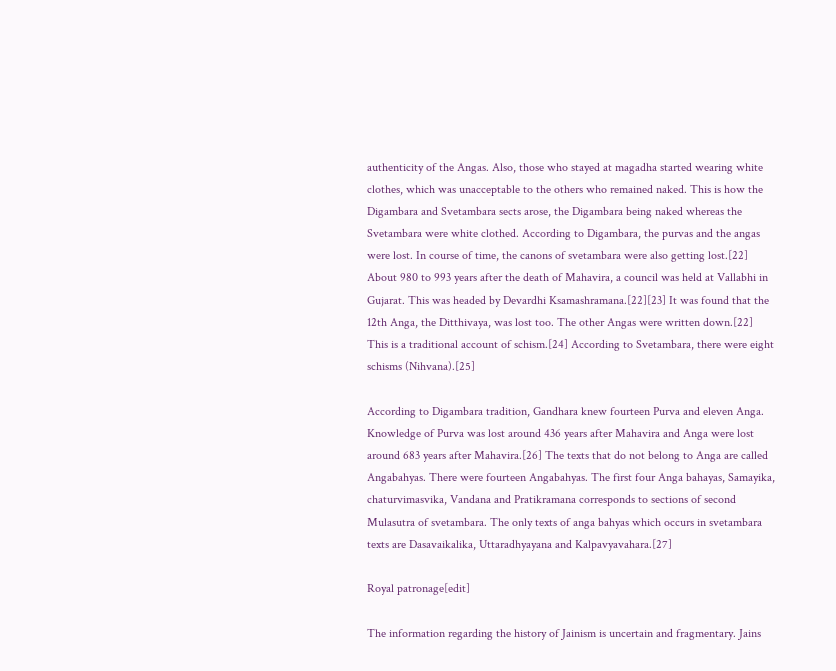authenticity of the Angas. Also, those who stayed at magadha started wearing white clothes, which was unacceptable to the others who remained naked. This is how the Digambara and Svetambara sects arose, the Digambara being naked whereas the Svetambara were white clothed. According to Digambara, the purvas and the angas were lost. In course of time, the canons of svetambara were also getting lost.[22] About 980 to 993 years after the death of Mahavira, a council was held at Vallabhi in Gujarat. This was headed by Devardhi Ksamashramana.[22][23] It was found that the 12th Anga, the Ditthivaya, was lost too. The other Angas were written down.[22] This is a traditional account of schism.[24] According to Svetambara, there were eight schisms (Nihvana).[25]

According to Digambara tradition, Gandhara knew fourteen Purva and eleven Anga. Knowledge of Purva was lost around 436 years after Mahavira and Anga were lost around 683 years after Mahavira.[26] The texts that do not belong to Anga are called Angabahyas. There were fourteen Angabahyas. The first four Anga bahayas, Samayika, chaturvimasvika, Vandana and Pratikramana corresponds to sections of second Mulasutra of svetambara. The only texts of anga bahyas which occurs in svetambara texts are Dasavaikalika, Uttaradhyayana and Kalpavyavahara.[27]

Royal patronage[edit]

The information regarding the history of Jainism is uncertain and fragmentary. Jains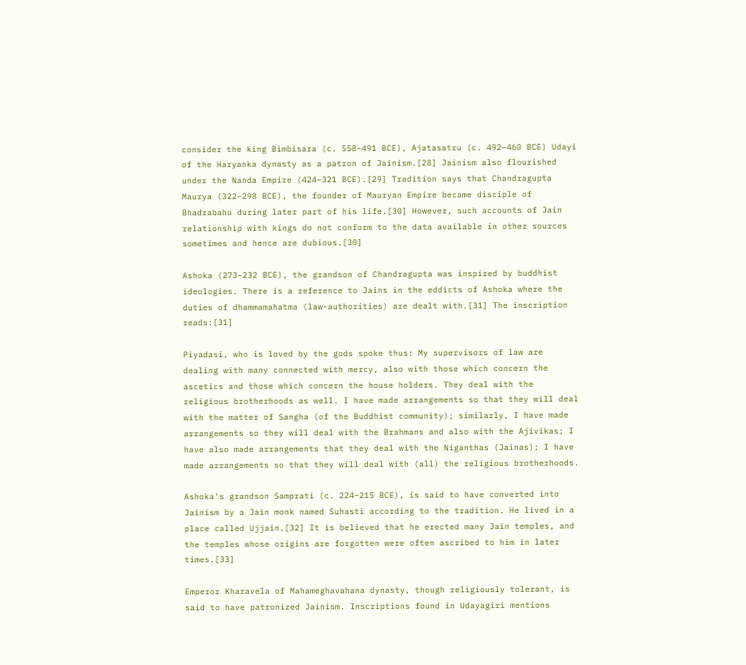consider the king Bimbisara (c. 558–491 BCE), Ajatasatru (c. 492–460 BCE) Udayi of the Haryanka dynasty as a patron of Jainism.[28] Jainism also flourished under the Nanda Empire (424–321 BCE).[29] Tradition says that Chandragupta Maurya (322–298 BCE), the founder of Mauryan Empire became disciple of Bhadrabahu during later part of his life.[30] However, such accounts of Jain relationship with kings do not conform to the data available in other sources sometimes and hence are dubious.[30]

Ashoka (273–232 BCE), the grandson of Chandragupta was inspired by buddhist ideologies. There is a reference to Jains in the eddicts of Ashoka where the duties of dhammamahatma (law-authorities) are dealt with.[31] The inscription reads:[31]

Piyadasi, who is loved by the gods spoke thus: My supervisors of law are dealing with many connected with mercy, also with those which concern the ascetics and those which concern the house holders. They deal with the religious brotherhoods as well. I have made arrangements so that they will deal with the matter of Sangha (of the Buddhist community); similarly, I have made arrangements so they will deal with the Brahmans and also with the Ajivikas; I have also made arrangements that they deal with the Niganthas (Jainas); I have made arrangements so that they will deal with (all) the religious brotherhoods.

Ashoka's grandson Samprati (c. 224–215 BCE), is said to have converted into Jainism by a Jain monk named Suhasti according to the tradition. He lived in a place called Ujjain.[32] It is believed that he erected many Jain temples, and the temples whose origins are forgotten were often ascribed to him in later times.[33]

Emperor Kharavela of Mahameghavahana dynasty, though religiously tolerant, is said to have patronized Jainism. Inscriptions found in Udayagiri mentions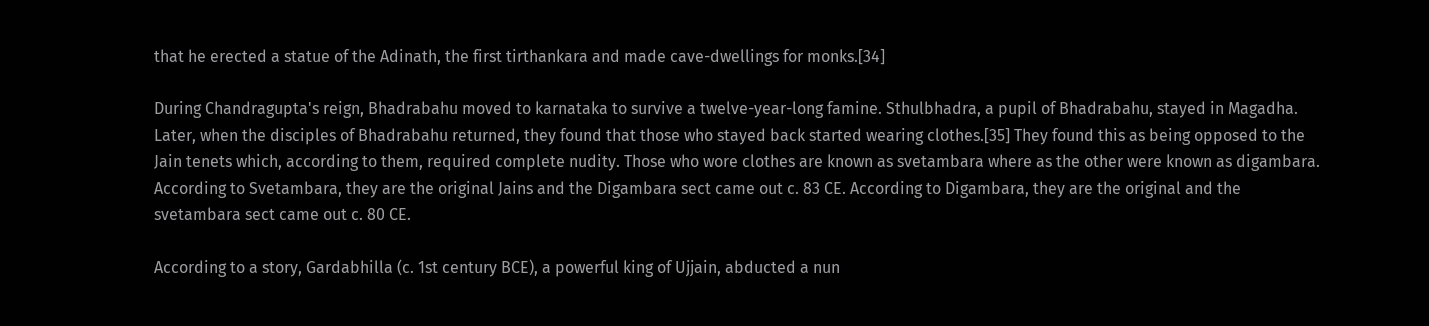that he erected a statue of the Adinath, the first tirthankara and made cave-dwellings for monks.[34]

During Chandragupta's reign, Bhadrabahu moved to karnataka to survive a twelve-year-long famine. Sthulbhadra, a pupil of Bhadrabahu, stayed in Magadha. Later, when the disciples of Bhadrabahu returned, they found that those who stayed back started wearing clothes.[35] They found this as being opposed to the Jain tenets which, according to them, required complete nudity. Those who wore clothes are known as svetambara where as the other were known as digambara. According to Svetambara, they are the original Jains and the Digambara sect came out c. 83 CE. According to Digambara, they are the original and the svetambara sect came out c. 80 CE.

According to a story, Gardabhilla (c. 1st century BCE), a powerful king of Ujjain, abducted a nun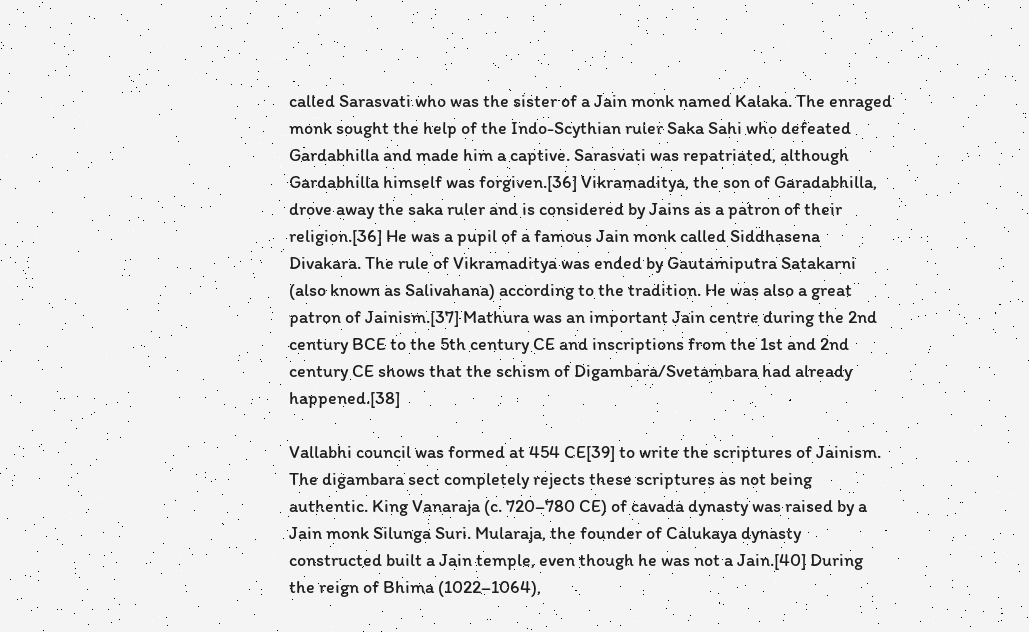called Sarasvati who was the sister of a Jain monk named Kalaka. The enraged monk sought the help of the Indo-Scythian ruler Saka Sahi who defeated Gardabhilla and made him a captive. Sarasvati was repatriated, although Gardabhilla himself was forgiven.[36] Vikramaditya, the son of Garadabhilla, drove away the saka ruler and is considered by Jains as a patron of their religion.[36] He was a pupil of a famous Jain monk called Siddhasena Divakara. The rule of Vikramaditya was ended by Gautamiputra Satakarni (also known as Salivahana) according to the tradition. He was also a great patron of Jainism.[37] Mathura was an important Jain centre during the 2nd century BCE to the 5th century CE and inscriptions from the 1st and 2nd century CE shows that the schism of Digambara/Svetambara had already happened.[38]

Vallabhi council was formed at 454 CE[39] to write the scriptures of Jainism. The digambara sect completely rejects these scriptures as not being authentic. King Vanaraja (c. 720–780 CE) of cavada dynasty was raised by a Jain monk Silunga Suri. Mularaja, the founder of Calukaya dynasty constructed built a Jain temple, even though he was not a Jain.[40] During the reign of Bhima (1022–1064),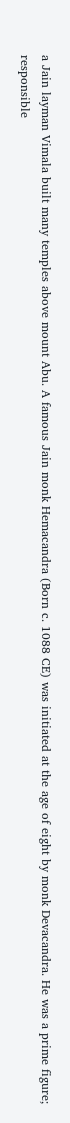a Jain layman Vimala built many temples above mount Abu. A famous Jain monk Hemacandra (Born c. 1088 CE) was initiated at the age of eight by monk Devacandra. He was a prime figure; responsible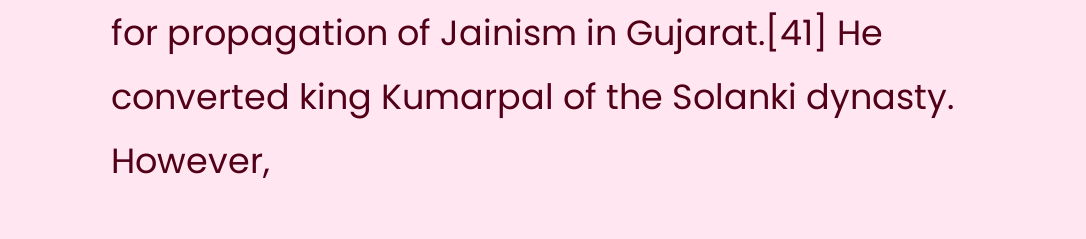for propagation of Jainism in Gujarat.[41] He converted king Kumarpal of the Solanki dynasty. However,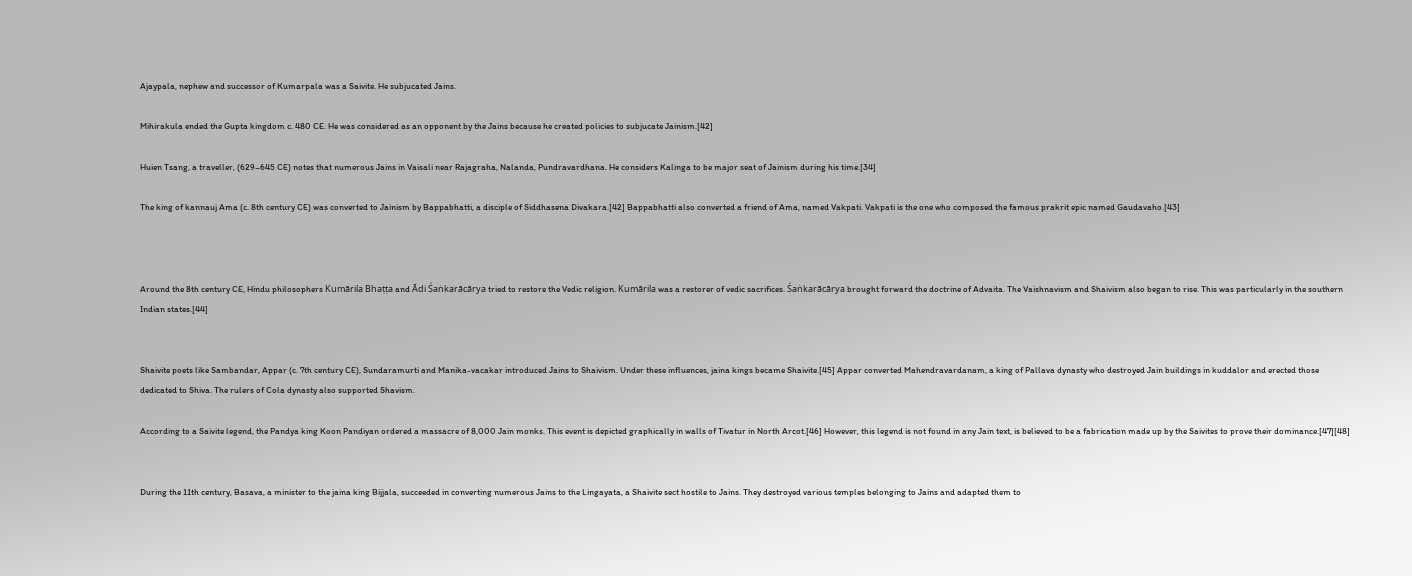Ajaypala, nephew and successor of Kumarpala was a Saivite. He subjucated Jains.

Mihirakula ended the Gupta kingdom c. 480 CE. He was considered as an opponent by the Jains because he created policies to subjucate Jainism.[42]

Huien Tsang, a traveller, (629–645 CE) notes that numerous Jains in Vaisali near Rajagraha, Nalanda, Pundravardhana. He considers Kalinga to be major seat of Jainism during his time.[34]

The king of kannauj Ama (c. 8th century CE) was converted to Jainism by Bappabhatti, a disciple of Siddhasena Divakara.[42] Bappabhatti also converted a friend of Ama, named Vakpati. Vakpati is the one who composed the famous prakrit epic named Gaudavaho.[43]



Around the 8th century CE, Hindu philosophers Kumārila Bhaṭṭa and Ādi Śaṅkarācārya tried to restore the Vedic religion. Kumārila was a restorer of vedic sacrifices. Śaṅkarācārya brought forward the doctrine of Advaita. The Vaishnavism and Shaivism also began to rise. This was particularly in the southern Indian states.[44]


Shaivite poets like Sambandar, Appar (c. 7th century CE), Sundaramurti and Manika-vacakar introduced Jains to Shaivism. Under these influences, jaina kings became Shaivite.[45] Appar converted Mahendravardanam, a king of Pallava dynasty who destroyed Jain buildings in kuddalor and erected those dedicated to Shiva. The rulers of Cola dynasty also supported Shavism.

According to a Saivite legend, the Pandya king Koon Pandiyan ordered a massacre of 8,000 Jain monks. This event is depicted graphically in walls of Tivatur in North Arcot.[46] However, this legend is not found in any Jain text, is believed to be a fabrication made up by the Saivites to prove their dominance.[47][48]


During the 11th century, Basava, a minister to the jaina king Bijjala, succeeded in converting numerous Jains to the Lingayata, a Shaivite sect hostile to Jains. They destroyed various temples belonging to Jains and adapted them to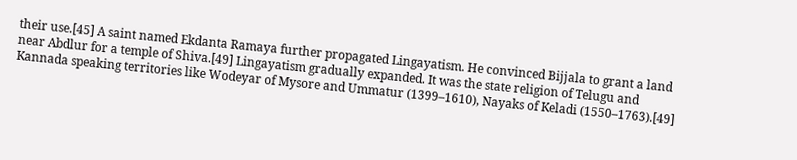their use.[45] A saint named Ekdanta Ramaya further propagated Lingayatism. He convinced Bijjala to grant a land near Abdlur for a temple of Shiva.[49] Lingayatism gradually expanded. It was the state religion of Telugu and Kannada speaking territories like Wodeyar of Mysore and Ummatur (1399–1610), Nayaks of Keladi (1550–1763).[49]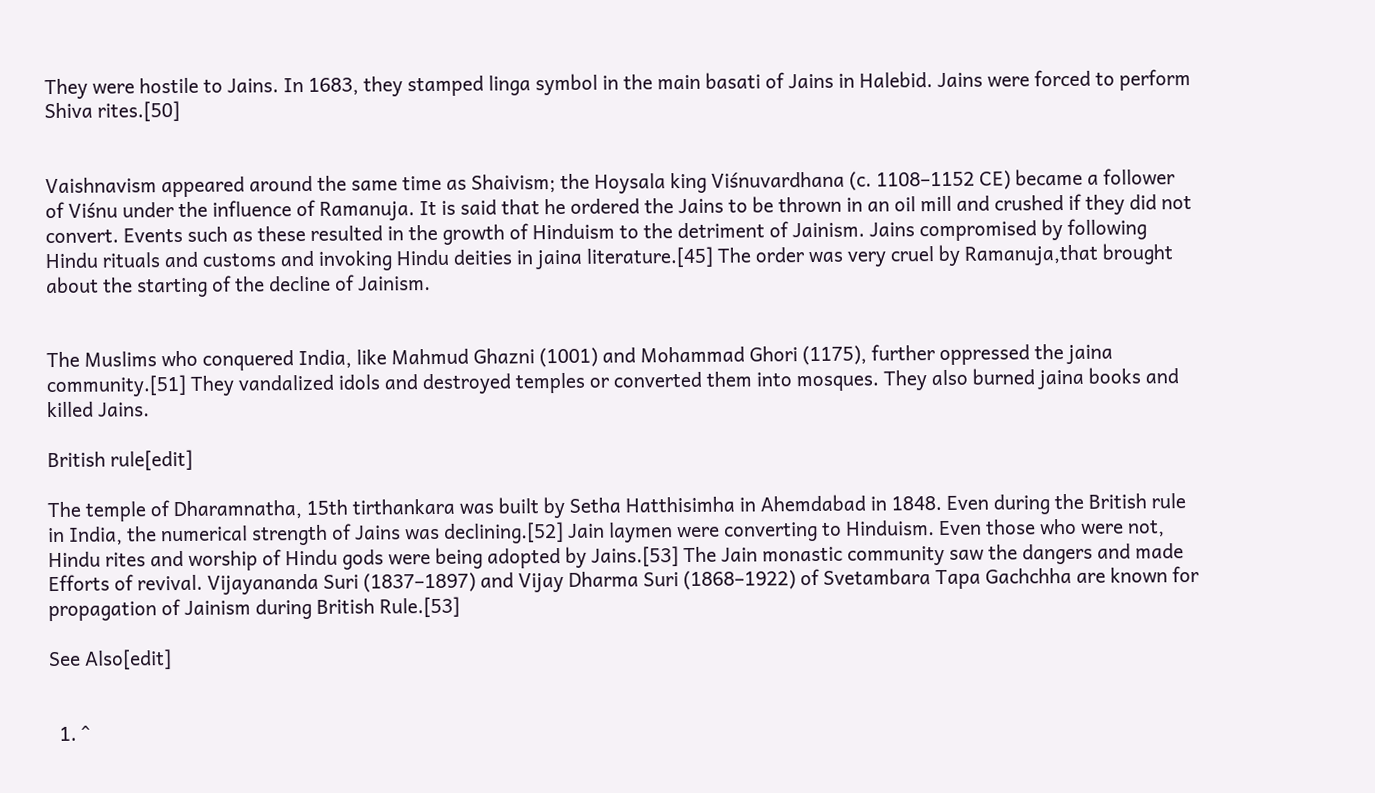They were hostile to Jains. In 1683, they stamped linga symbol in the main basati of Jains in Halebid. Jains were forced to perform Shiva rites.[50]


Vaishnavism appeared around the same time as Shaivism; the Hoysala king Viśnuvardhana (c. 1108–1152 CE) became a follower of Viśnu under the influence of Ramanuja. It is said that he ordered the Jains to be thrown in an oil mill and crushed if they did not convert. Events such as these resulted in the growth of Hinduism to the detriment of Jainism. Jains compromised by following Hindu rituals and customs and invoking Hindu deities in jaina literature.[45] The order was very cruel by Ramanuja,that brought about the starting of the decline of Jainism.


The Muslims who conquered India, like Mahmud Ghazni (1001) and Mohammad Ghori (1175), further oppressed the jaina community.[51] They vandalized idols and destroyed temples or converted them into mosques. They also burned jaina books and killed Jains.

British rule[edit]

The temple of Dharamnatha, 15th tirthankara was built by Setha Hatthisimha in Ahemdabad in 1848. Even during the British rule in India, the numerical strength of Jains was declining.[52] Jain laymen were converting to Hinduism. Even those who were not, Hindu rites and worship of Hindu gods were being adopted by Jains.[53] The Jain monastic community saw the dangers and made Efforts of revival. Vijayananda Suri (1837–1897) and Vijay Dharma Suri (1868–1922) of Svetambara Tapa Gachchha are known for propagation of Jainism during British Rule.[53]

See Also[edit]


  1. ^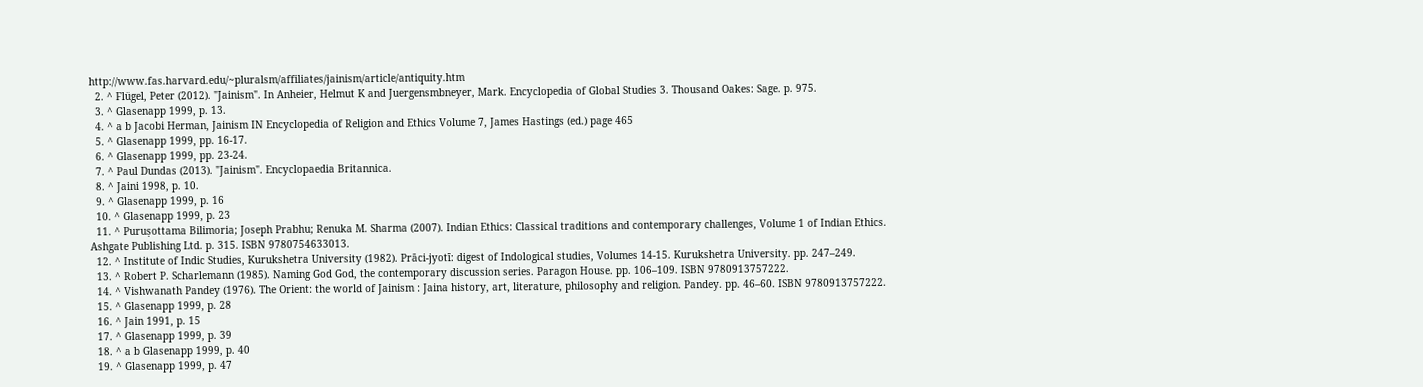http://www.fas.harvard.edu/~pluralsm/affiliates/jainism/article/antiquity.htm
  2. ^ Flügel, Peter (2012). "Jainism". In Anheier, Helmut K and Juergensmbneyer, Mark. Encyclopedia of Global Studies 3. Thousand Oakes: Sage. p. 975.
  3. ^ Glasenapp 1999, p. 13.
  4. ^ a b Jacobi Herman, Jainism IN Encyclopedia of Religion and Ethics Volume 7, James Hastings (ed.) page 465
  5. ^ Glasenapp 1999, pp. 16-17.
  6. ^ Glasenapp 1999, pp. 23-24.
  7. ^ Paul Dundas (2013). "Jainism". Encyclopaedia Britannica.
  8. ^ Jaini 1998, p. 10.
  9. ^ Glasenapp 1999, p. 16
  10. ^ Glasenapp 1999, p. 23
  11. ^ Puruṣottama Bilimoria; Joseph Prabhu; Renuka M. Sharma (2007). Indian Ethics: Classical traditions and contemporary challenges, Volume 1 of Indian Ethics. Ashgate Publishing Ltd. p. 315. ISBN 9780754633013.
  12. ^ Institute of Indic Studies, Kurukshetra University (1982). Prāci-jyotī: digest of Indological studies, Volumes 14-15. Kurukshetra University. pp. 247–249.
  13. ^ Robert P. Scharlemann (1985). Naming God God, the contemporary discussion series. Paragon House. pp. 106–109. ISBN 9780913757222.
  14. ^ Vishwanath Pandey (1976). The Orient: the world of Jainism : Jaina history, art, literature, philosophy and religion. Pandey. pp. 46–60. ISBN 9780913757222.
  15. ^ Glasenapp 1999, p. 28
  16. ^ Jain 1991, p. 15
  17. ^ Glasenapp 1999, p. 39
  18. ^ a b Glasenapp 1999, p. 40
  19. ^ Glasenapp 1999, p. 47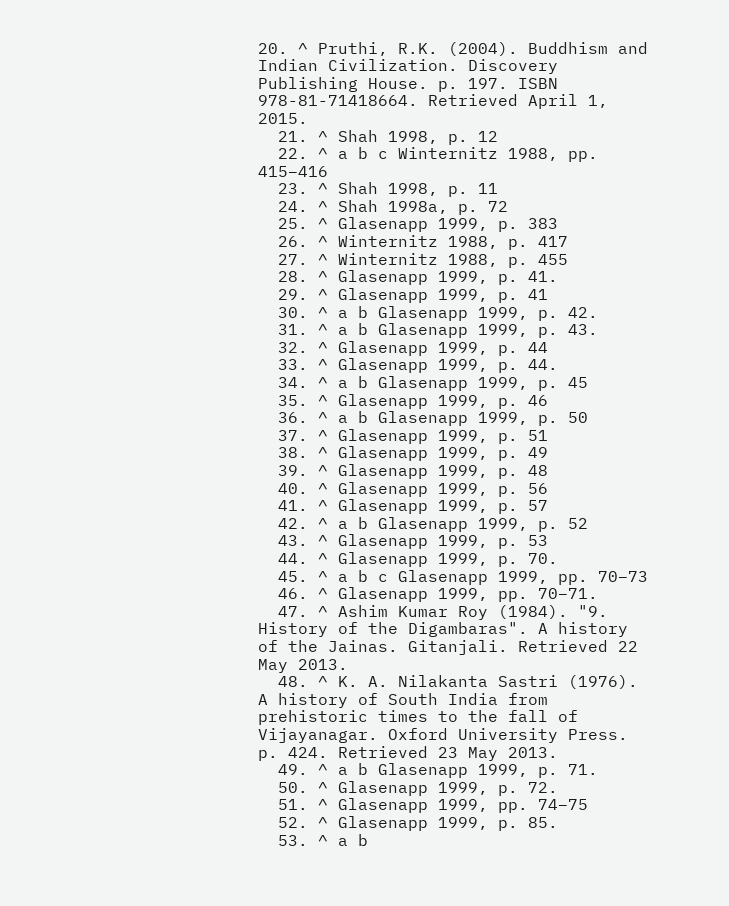20. ^ Pruthi, R.K. (2004). Buddhism and Indian Civilization. Discovery Publishing House. p. 197. ISBN 978-81-71418664. Retrieved April 1, 2015.
  21. ^ Shah 1998, p. 12
  22. ^ a b c Winternitz 1988, pp. 415–416
  23. ^ Shah 1998, p. 11
  24. ^ Shah 1998a, p. 72
  25. ^ Glasenapp 1999, p. 383
  26. ^ Winternitz 1988, p. 417
  27. ^ Winternitz 1988, p. 455
  28. ^ Glasenapp 1999, p. 41.
  29. ^ Glasenapp 1999, p. 41
  30. ^ a b Glasenapp 1999, p. 42.
  31. ^ a b Glasenapp 1999, p. 43.
  32. ^ Glasenapp 1999, p. 44
  33. ^ Glasenapp 1999, p. 44.
  34. ^ a b Glasenapp 1999, p. 45
  35. ^ Glasenapp 1999, p. 46
  36. ^ a b Glasenapp 1999, p. 50
  37. ^ Glasenapp 1999, p. 51
  38. ^ Glasenapp 1999, p. 49
  39. ^ Glasenapp 1999, p. 48
  40. ^ Glasenapp 1999, p. 56
  41. ^ Glasenapp 1999, p. 57
  42. ^ a b Glasenapp 1999, p. 52
  43. ^ Glasenapp 1999, p. 53
  44. ^ Glasenapp 1999, p. 70.
  45. ^ a b c Glasenapp 1999, pp. 70–73
  46. ^ Glasenapp 1999, pp. 70–71.
  47. ^ Ashim Kumar Roy (1984). "9. History of the Digambaras". A history of the Jainas. Gitanjali. Retrieved 22 May 2013.
  48. ^ K. A. Nilakanta Sastri (1976). A history of South India from prehistoric times to the fall of Vijayanagar. Oxford University Press. p. 424. Retrieved 23 May 2013.
  49. ^ a b Glasenapp 1999, p. 71.
  50. ^ Glasenapp 1999, p. 72.
  51. ^ Glasenapp 1999, pp. 74–75
  52. ^ Glasenapp 1999, p. 85.
  53. ^ a b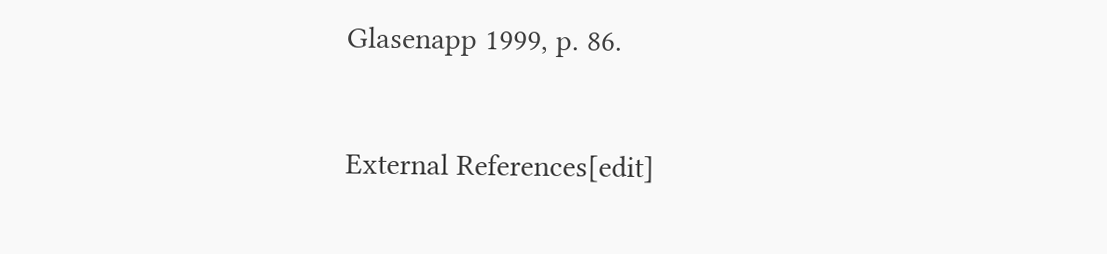Glasenapp 1999, p. 86.


External References[edit]